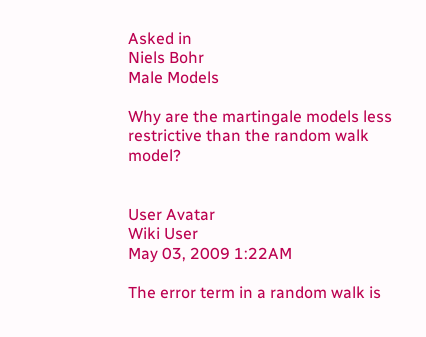Asked in
Niels Bohr
Male Models

Why are the martingale models less restrictive than the random walk model?


User Avatar
Wiki User
May 03, 2009 1:22AM

The error term in a random walk is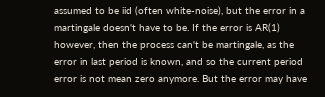assumed to be iid (often white-noise), but the error in a martingale doesn't have to be. If the error is AR(1) however, then the process can't be martingale, as the error in last period is known, and so the current period error is not mean zero anymore. But the error may have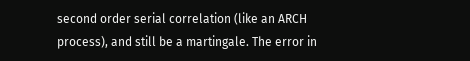second order serial correlation (like an ARCH process), and still be a martingale. The error in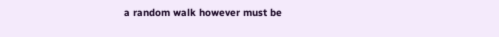a random walk however must be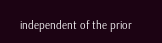independent of the prior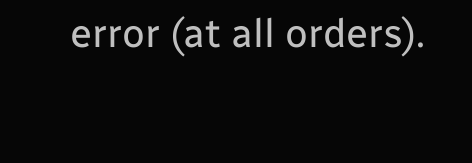error (at all orders).